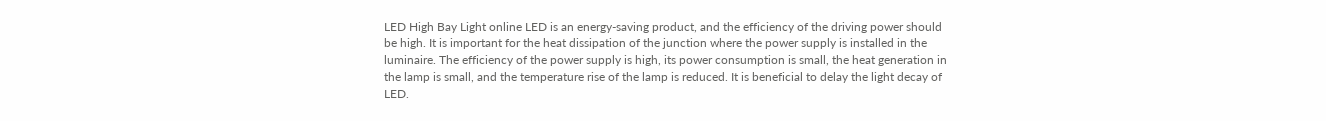LED High Bay Light online LED is an energy-saving product, and the efficiency of the driving power should be high. It is important for the heat dissipation of the junction where the power supply is installed in the luminaire. The efficiency of the power supply is high, its power consumption is small, the heat generation in the lamp is small, and the temperature rise of the lamp is reduced. It is beneficial to delay the light decay of LED.